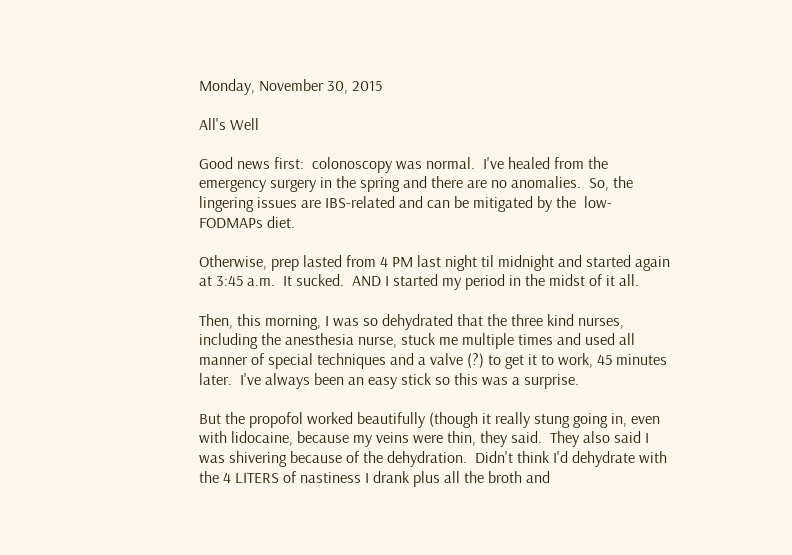Monday, November 30, 2015

All's Well

Good news first:  colonoscopy was normal.  I've healed from the emergency surgery in the spring and there are no anomalies.  So, the lingering issues are IBS-related and can be mitigated by the  low-FODMAPs diet.

Otherwise, prep lasted from 4 PM last night til midnight and started again at 3:45 a.m.  It sucked.  AND I started my period in the midst of it all.

Then, this morning, I was so dehydrated that the three kind nurses, including the anesthesia nurse, stuck me multiple times and used all manner of special techniques and a valve (?) to get it to work, 45 minutes later.  I've always been an easy stick so this was a surprise.

But the propofol worked beautifully (though it really stung going in, even with lidocaine, because my veins were thin, they said.  They also said I was shivering because of the dehydration.  Didn't think I'd dehydrate with the 4 LITERS of nastiness I drank plus all the broth and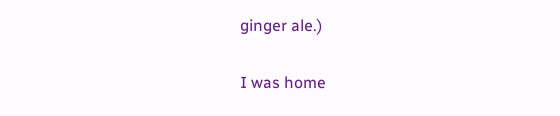ginger ale.)

I was home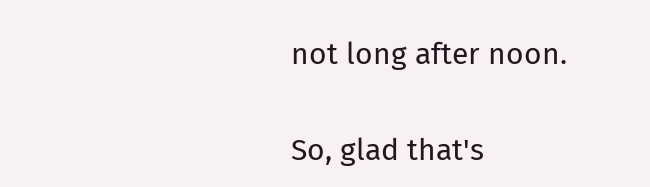not long after noon.

So, glad that's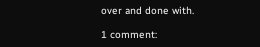over and done with.

1 comment: